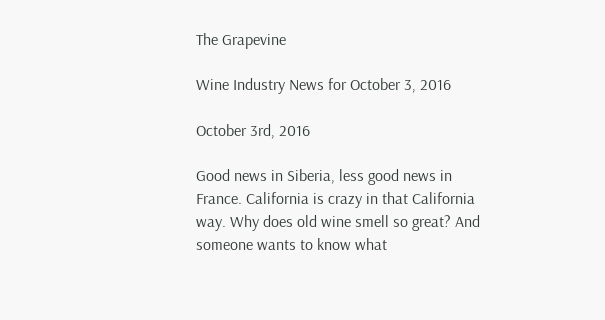The Grapevine

Wine Industry News for October 3, 2016

October 3rd, 2016

Good news in Siberia, less good news in France. California is crazy in that California way. Why does old wine smell so great? And someone wants to know what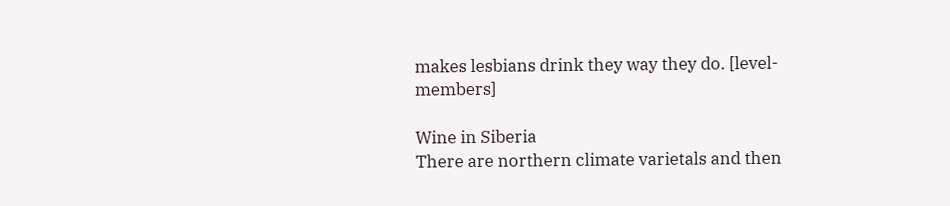makes lesbians drink they way they do. [level-members]

Wine in Siberia
There are northern climate varietals and then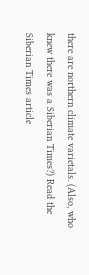there are northern climate varietals. (Also, who knew there was a Siberian Times?) Read the Siberian Times article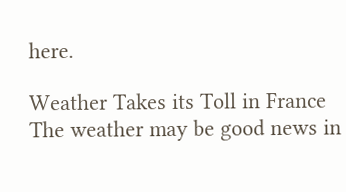here.

Weather Takes its Toll in France
The weather may be good news in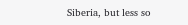Siberia, but less so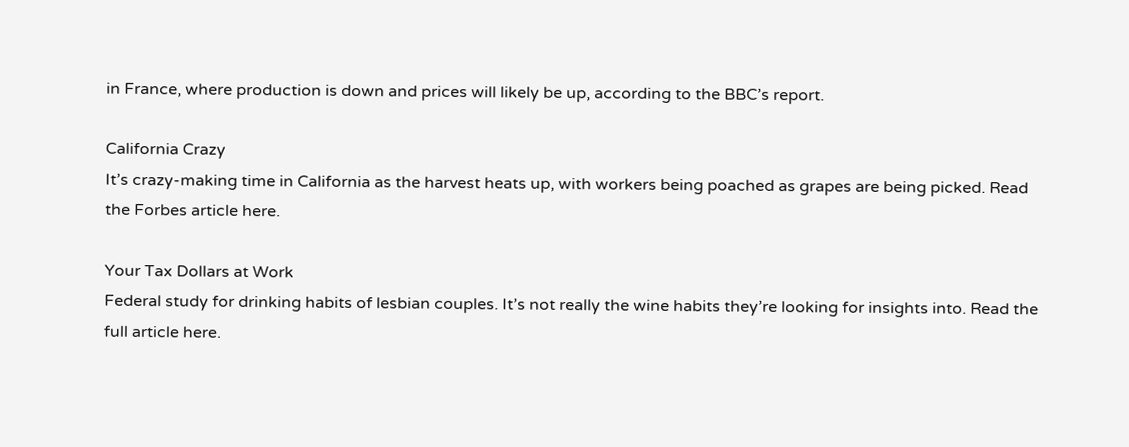in France, where production is down and prices will likely be up, according to the BBC’s report.

California Crazy
It’s crazy-making time in California as the harvest heats up, with workers being poached as grapes are being picked. Read the Forbes article here.

Your Tax Dollars at Work
Federal study for drinking habits of lesbian couples. It’s not really the wine habits they’re looking for insights into. Read the full article here.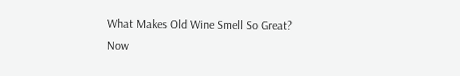What Makes Old Wine Smell So Great?
Now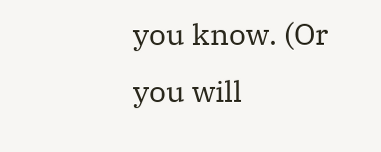you know. (Or you will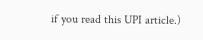if you read this UPI article.)